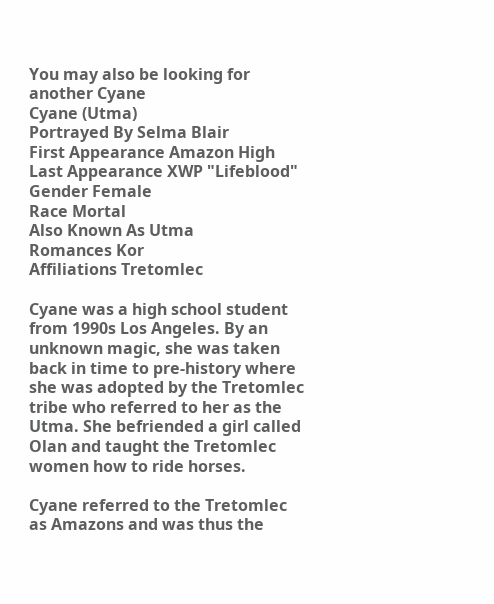You may also be looking for another Cyane
Cyane (Utma)
Portrayed By Selma Blair
First Appearance Amazon High
Last Appearance XWP "Lifeblood"
Gender Female
Race Mortal
Also Known As Utma
Romances Kor
Affiliations Tretomlec

Cyane was a high school student from 1990s Los Angeles. By an unknown magic, she was taken back in time to pre-history where she was adopted by the Tretomlec tribe who referred to her as the Utma. She befriended a girl called Olan and taught the Tretomlec women how to ride horses.

Cyane referred to the Tretomlec as Amazons and was thus the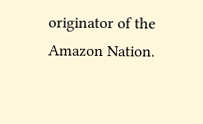originator of the Amazon Nation.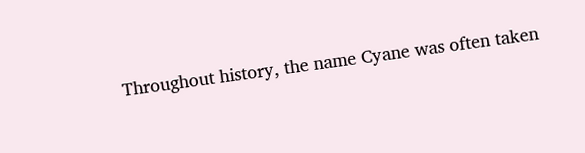Throughout history, the name Cyane was often taken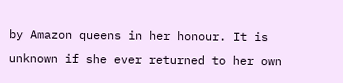by Amazon queens in her honour. It is unknown if she ever returned to her own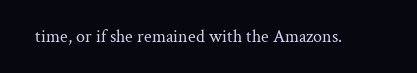time, or if she remained with the Amazons.